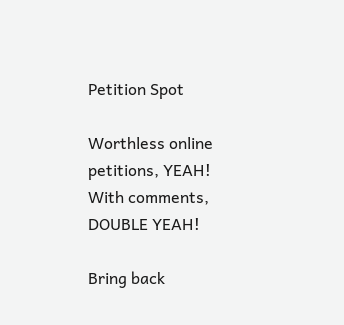Petition Spot

Worthless online petitions, YEAH! With comments, DOUBLE YEAH!

Bring back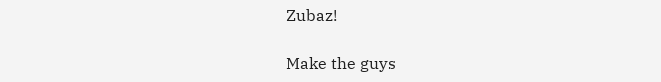Zubaz!

Make the guys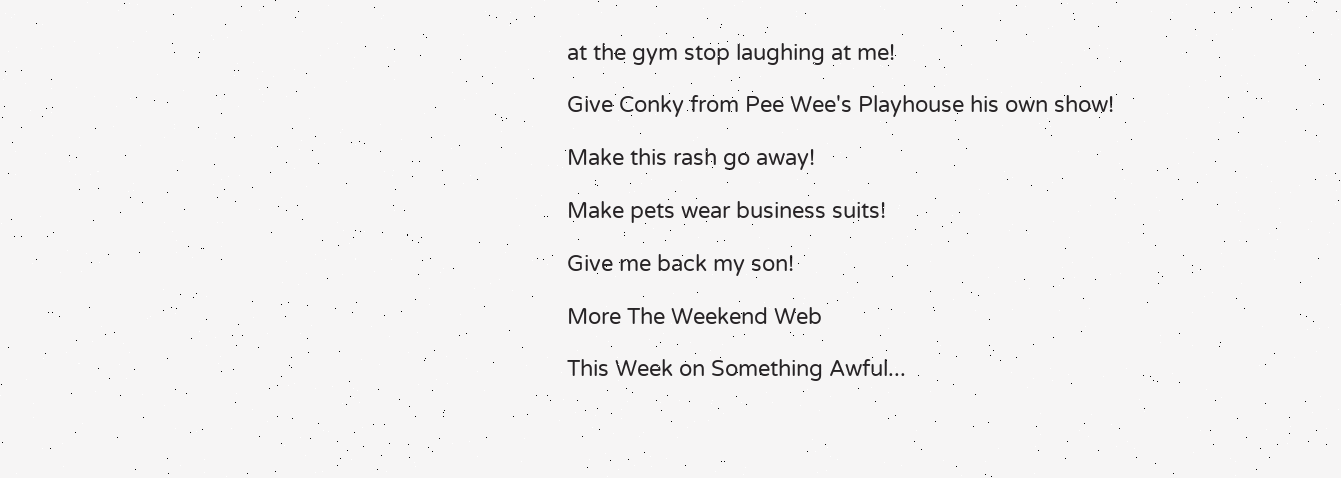at the gym stop laughing at me!

Give Conky from Pee Wee's Playhouse his own show!

Make this rash go away!

Make pets wear business suits!

Give me back my son!

More The Weekend Web

This Week on Something Awful...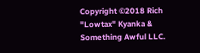Copyright ©2018 Rich "Lowtax" Kyanka & Something Awful LLC.